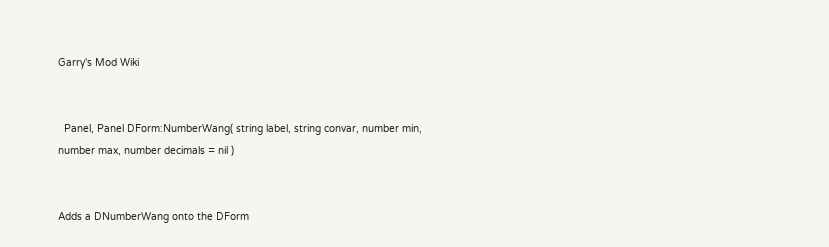Garry's Mod Wiki


  Panel, Panel DForm:NumberWang( string label, string convar, number min, number max, number decimals = nil )


Adds a DNumberWang onto the DForm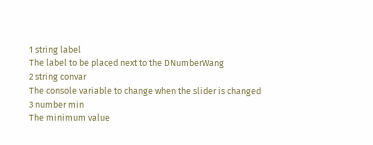1 string label
The label to be placed next to the DNumberWang
2 string convar
The console variable to change when the slider is changed
3 number min
The minimum value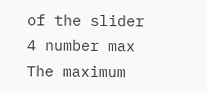of the slider
4 number max
The maximum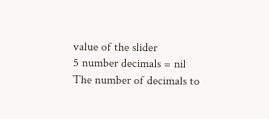value of the slider
5 number decimals = nil
The number of decimals to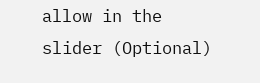allow in the slider (Optional)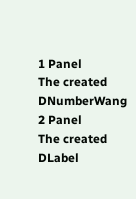1 Panel
The created DNumberWang
2 Panel
The created DLabel